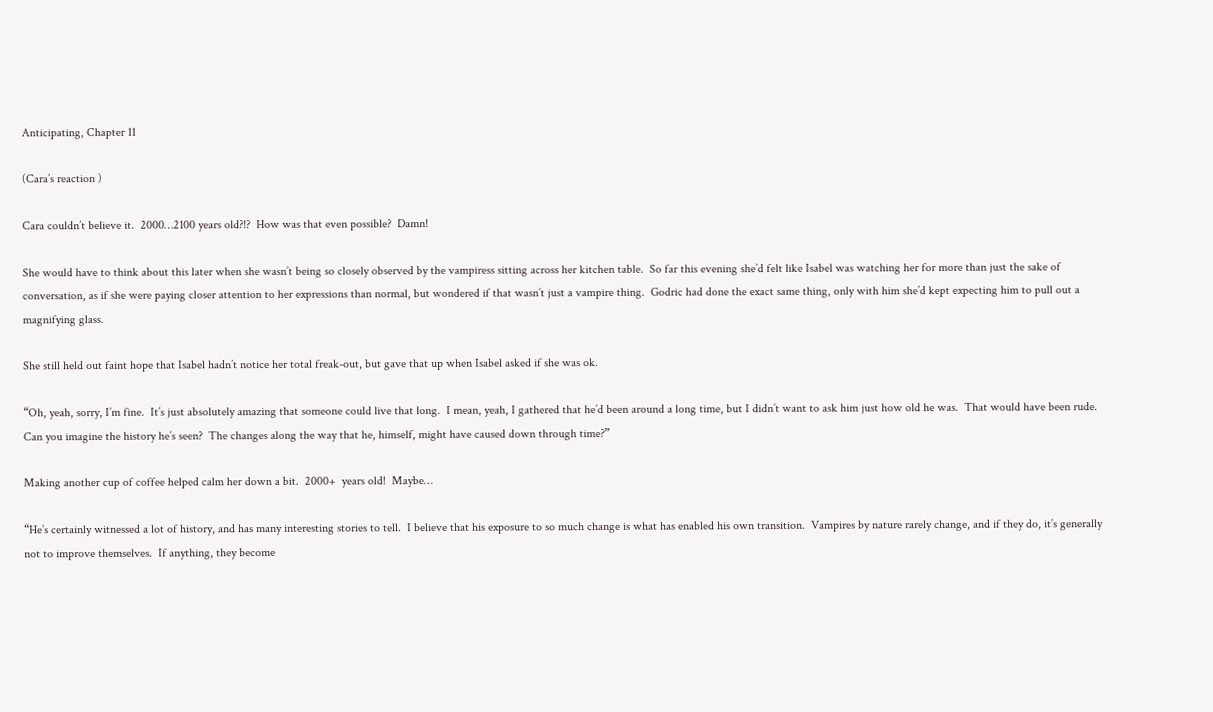Anticipating, Chapter 11

(Cara’s reaction )

Cara couldn’t believe it.  2000…2100 years old?!?  How was that even possible?  Damn!

She would have to think about this later when she wasn’t being so closely observed by the vampiress sitting across her kitchen table.  So far this evening she’d felt like Isabel was watching her for more than just the sake of conversation, as if she were paying closer attention to her expressions than normal, but wondered if that wasn’t just a vampire thing.  Godric had done the exact same thing, only with him she’d kept expecting him to pull out a magnifying glass.

She still held out faint hope that Isabel hadn’t notice her total freak-out, but gave that up when Isabel asked if she was ok.

“Oh, yeah, sorry, I’m fine.  It’s just absolutely amazing that someone could live that long.  I mean, yeah, I gathered that he’d been around a long time, but I didn’t want to ask him just how old he was.  That would have been rude.  Can you imagine the history he’s seen?  The changes along the way that he, himself, might have caused down through time?”

Making another cup of coffee helped calm her down a bit.  2000+  years old!  Maybe…

“He’s certainly witnessed a lot of history, and has many interesting stories to tell.  I believe that his exposure to so much change is what has enabled his own transition.  Vampires by nature rarely change, and if they do, it’s generally not to improve themselves.  If anything, they become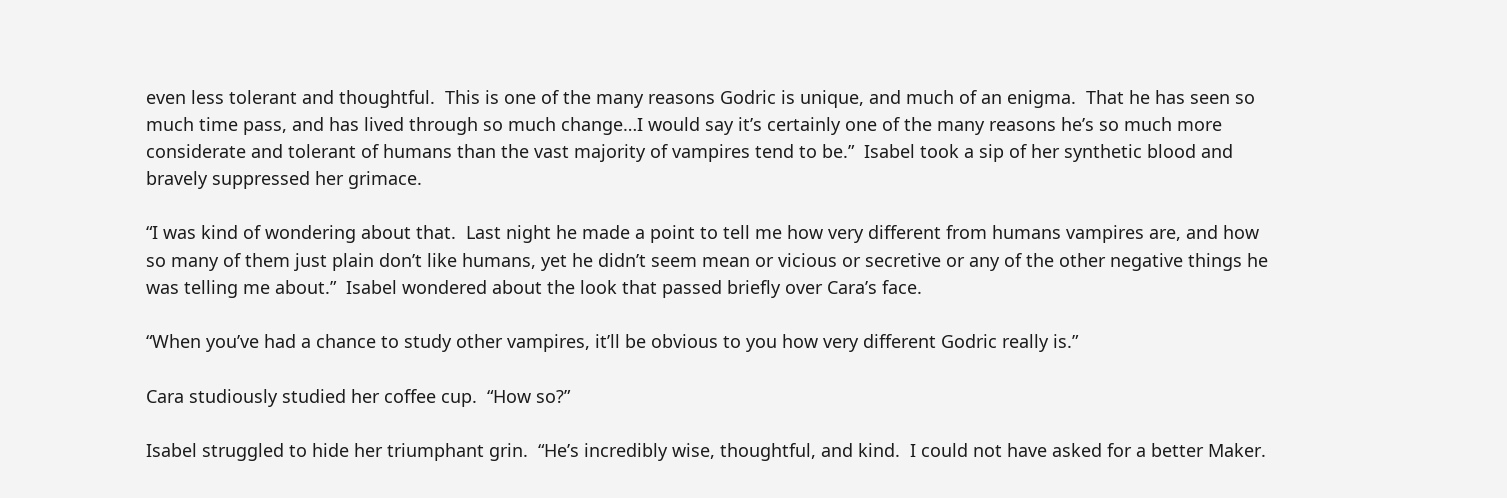even less tolerant and thoughtful.  This is one of the many reasons Godric is unique, and much of an enigma.  That he has seen so much time pass, and has lived through so much change…I would say it’s certainly one of the many reasons he’s so much more considerate and tolerant of humans than the vast majority of vampires tend to be.”  Isabel took a sip of her synthetic blood and bravely suppressed her grimace.

“I was kind of wondering about that.  Last night he made a point to tell me how very different from humans vampires are, and how so many of them just plain don’t like humans, yet he didn’t seem mean or vicious or secretive or any of the other negative things he was telling me about.”  Isabel wondered about the look that passed briefly over Cara’s face.

“When you’ve had a chance to study other vampires, it’ll be obvious to you how very different Godric really is.”

Cara studiously studied her coffee cup.  “How so?”

Isabel struggled to hide her triumphant grin.  “He’s incredibly wise, thoughtful, and kind.  I could not have asked for a better Maker.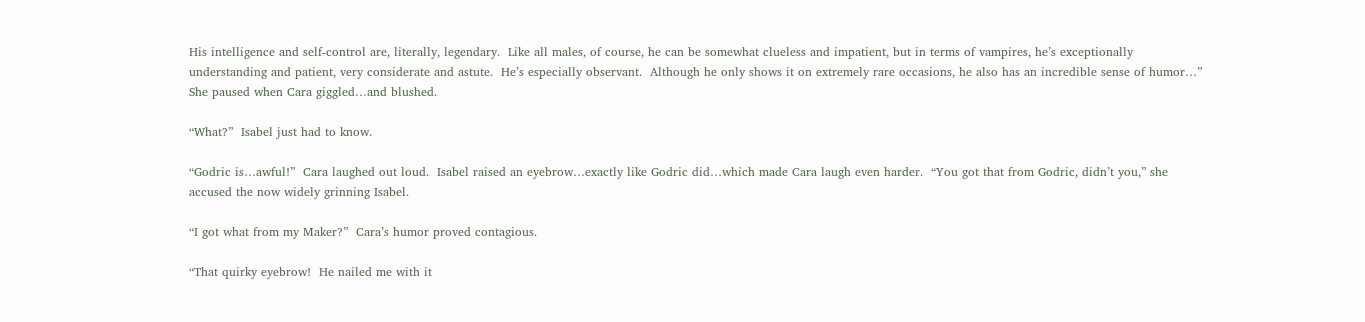His intelligence and self-control are, literally, legendary.  Like all males, of course, he can be somewhat clueless and impatient, but in terms of vampires, he’s exceptionally understanding and patient, very considerate and astute.  He’s especially observant.  Although he only shows it on extremely rare occasions, he also has an incredible sense of humor…”  She paused when Cara giggled…and blushed.

“What?”  Isabel just had to know.

“Godric is…awful!”  Cara laughed out loud.  Isabel raised an eyebrow…exactly like Godric did…which made Cara laugh even harder.  “You got that from Godric, didn’t you,” she accused the now widely grinning Isabel.

“I got what from my Maker?”  Cara’s humor proved contagious.

“That quirky eyebrow!  He nailed me with it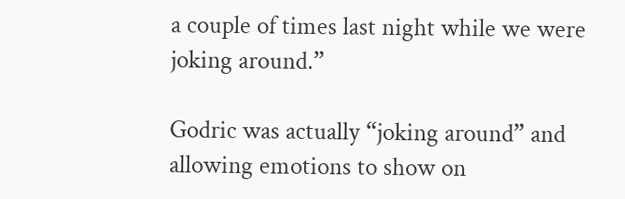a couple of times last night while we were joking around.”

Godric was actually “joking around” and allowing emotions to show on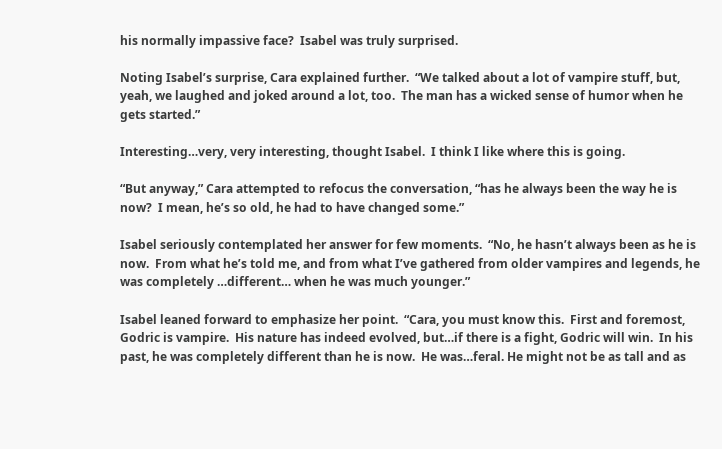his normally impassive face?  Isabel was truly surprised.

Noting Isabel’s surprise, Cara explained further.  “We talked about a lot of vampire stuff, but, yeah, we laughed and joked around a lot, too.  The man has a wicked sense of humor when he gets started.”

Interesting…very, very interesting, thought Isabel.  I think I like where this is going.

“But anyway,” Cara attempted to refocus the conversation, “has he always been the way he is now?  I mean, he’s so old, he had to have changed some.”

Isabel seriously contemplated her answer for few moments.  “No, he hasn’t always been as he is now.  From what he’s told me, and from what I’ve gathered from older vampires and legends, he was completely …different… when he was much younger.”

Isabel leaned forward to emphasize her point.  “Cara, you must know this.  First and foremost, Godric is vampire.  His nature has indeed evolved, but…if there is a fight, Godric will win.  In his past, he was completely different than he is now.  He was…feral. He might not be as tall and as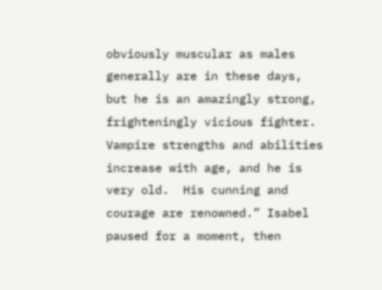obviously muscular as males generally are in these days, but he is an amazingly strong, frighteningly vicious fighter.  Vampire strengths and abilities increase with age, and he is very old.  His cunning and courage are renowned.” Isabel paused for a moment, then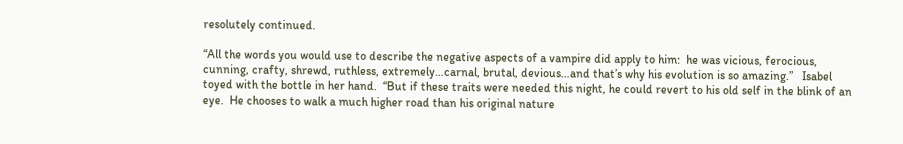resolutely continued.

“All the words you would use to describe the negative aspects of a vampire did apply to him:  he was vicious, ferocious, cunning, crafty, shrewd, ruthless, extremely…carnal, brutal, devious…and that’s why his evolution is so amazing.”   Isabel toyed with the bottle in her hand.  “But if these traits were needed this night, he could revert to his old self in the blink of an eye.  He chooses to walk a much higher road than his original nature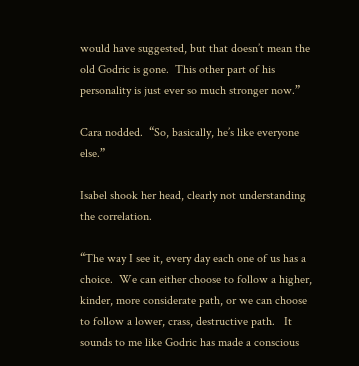would have suggested, but that doesn’t mean the old Godric is gone.  This other part of his personality is just ever so much stronger now.”

Cara nodded.  “So, basically, he’s like everyone else.”

Isabel shook her head, clearly not understanding the correlation.

“The way I see it, every day each one of us has a choice.  We can either choose to follow a higher, kinder, more considerate path, or we can choose to follow a lower, crass, destructive path.   It sounds to me like Godric has made a conscious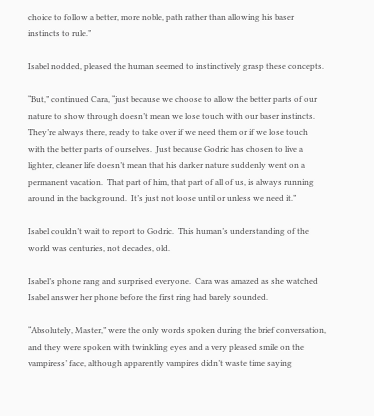choice to follow a better, more noble, path rather than allowing his baser instincts to rule.”

Isabel nodded, pleased the human seemed to instinctively grasp these concepts.

“But,” continued Cara, “just because we choose to allow the better parts of our nature to show through doesn’t mean we lose touch with our baser instincts.  They’re always there, ready to take over if we need them or if we lose touch with the better parts of ourselves.  Just because Godric has chosen to live a lighter, cleaner life doesn’t mean that his darker nature suddenly went on a permanent vacation.  That part of him, that part of all of us, is always running around in the background.  It’s just not loose until or unless we need it.”

Isabel couldn’t wait to report to Godric.  This human’s understanding of the world was centuries, not decades, old.

Isabel’s phone rang and surprised everyone.  Cara was amazed as she watched Isabel answer her phone before the first ring had barely sounded.

“Absolutely, Master,” were the only words spoken during the brief conversation, and they were spoken with twinkling eyes and a very pleased smile on the vampiress’ face, although apparently vampires didn’t waste time saying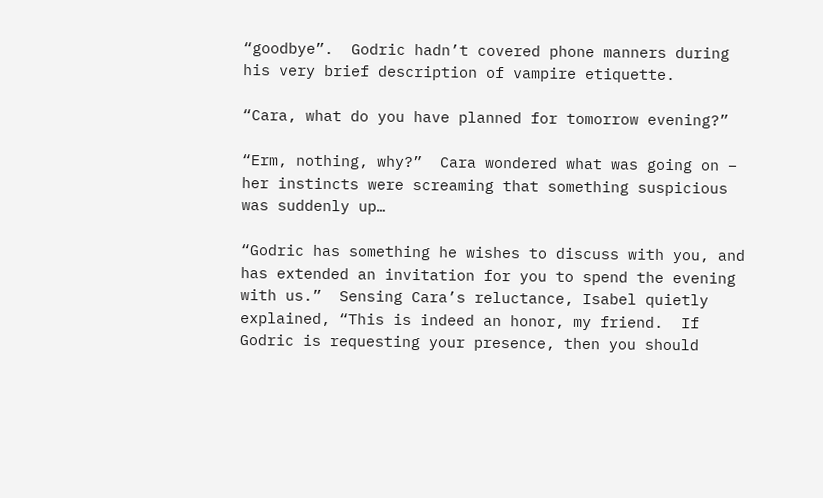“goodbye”.  Godric hadn’t covered phone manners during his very brief description of vampire etiquette.

“Cara, what do you have planned for tomorrow evening?”

“Erm, nothing, why?”  Cara wondered what was going on – her instincts were screaming that something suspicious was suddenly up…

“Godric has something he wishes to discuss with you, and has extended an invitation for you to spend the evening with us.”  Sensing Cara’s reluctance, Isabel quietly explained, “This is indeed an honor, my friend.  If Godric is requesting your presence, then you should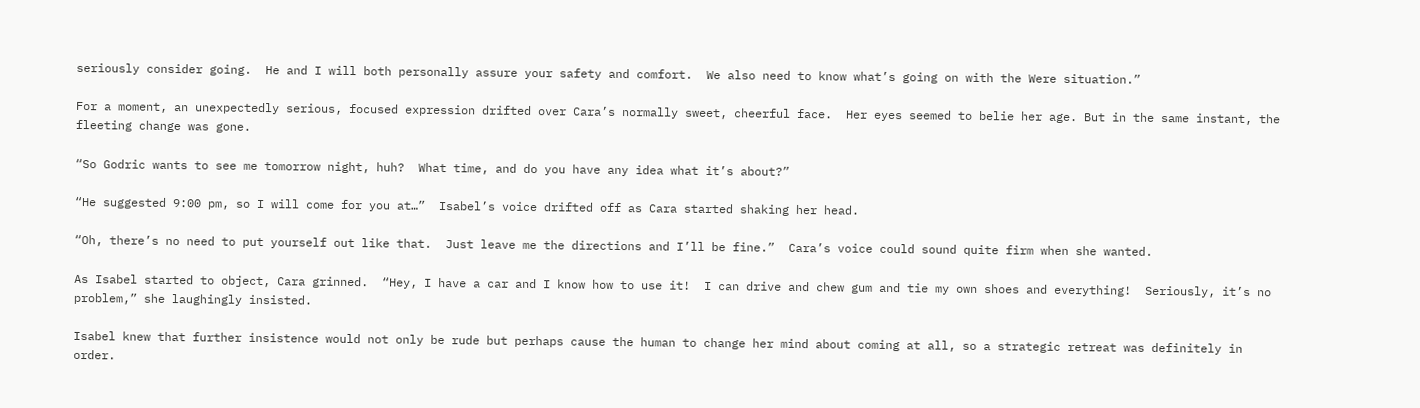seriously consider going.  He and I will both personally assure your safety and comfort.  We also need to know what’s going on with the Were situation.”

For a moment, an unexpectedly serious, focused expression drifted over Cara’s normally sweet, cheerful face.  Her eyes seemed to belie her age. But in the same instant, the fleeting change was gone.

“So Godric wants to see me tomorrow night, huh?  What time, and do you have any idea what it’s about?”

“He suggested 9:00 pm, so I will come for you at…”  Isabel’s voice drifted off as Cara started shaking her head.

“Oh, there’s no need to put yourself out like that.  Just leave me the directions and I’ll be fine.”  Cara’s voice could sound quite firm when she wanted.

As Isabel started to object, Cara grinned.  “Hey, I have a car and I know how to use it!  I can drive and chew gum and tie my own shoes and everything!  Seriously, it’s no problem,” she laughingly insisted.

Isabel knew that further insistence would not only be rude but perhaps cause the human to change her mind about coming at all, so a strategic retreat was definitely in order.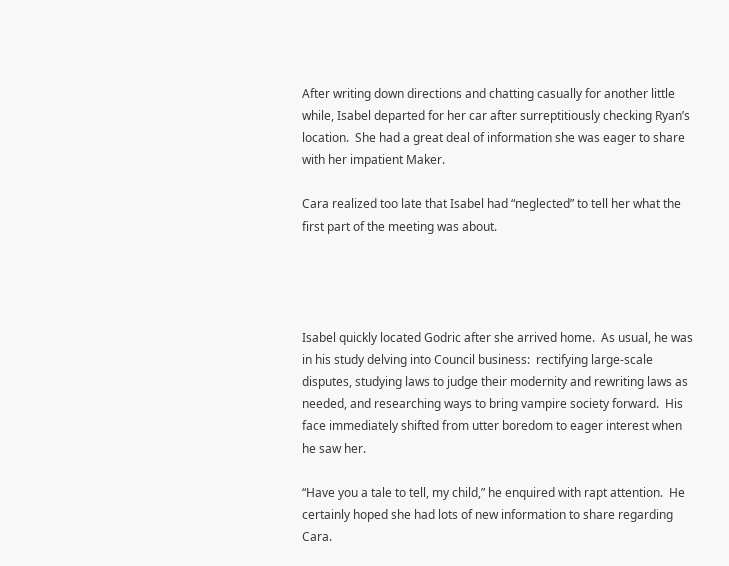After writing down directions and chatting casually for another little while, Isabel departed for her car after surreptitiously checking Ryan’s location.  She had a great deal of information she was eager to share with her impatient Maker.

Cara realized too late that Isabel had “neglected” to tell her what the first part of the meeting was about.




Isabel quickly located Godric after she arrived home.  As usual, he was in his study delving into Council business:  rectifying large-scale disputes, studying laws to judge their modernity and rewriting laws as needed, and researching ways to bring vampire society forward.  His face immediately shifted from utter boredom to eager interest when he saw her.

“Have you a tale to tell, my child,” he enquired with rapt attention.  He certainly hoped she had lots of new information to share regarding Cara.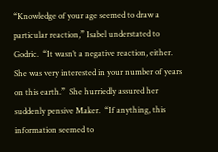“Knowledge of your age seemed to draw a particular reaction,” Isabel understated to Godric.  “It wasn’t a negative reaction, either.  She was very interested in your number of years on this earth.”  She hurriedly assured her suddenly pensive Maker.  “If anything, this information seemed to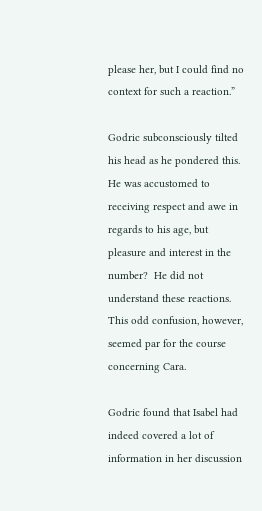please her, but I could find no context for such a reaction.”

Godric subconsciously tilted his head as he pondered this.   He was accustomed to receiving respect and awe in regards to his age, but pleasure and interest in the number?  He did not understand these reactions.  This odd confusion, however, seemed par for the course concerning Cara.

Godric found that Isabel had indeed covered a lot of information in her discussion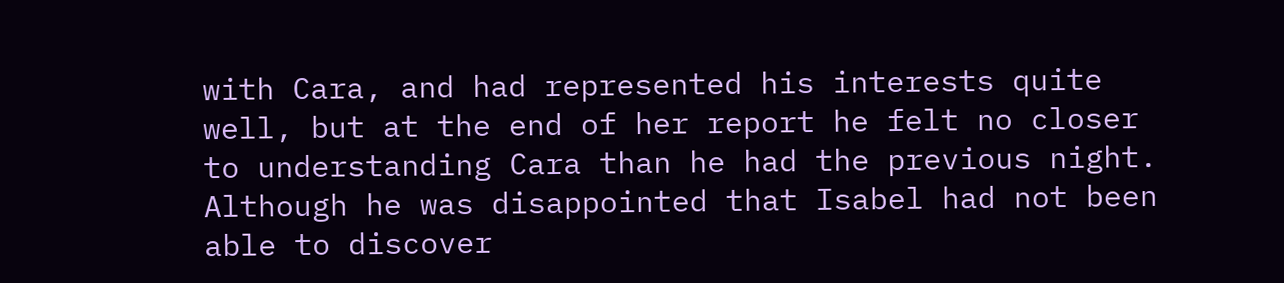with Cara, and had represented his interests quite well, but at the end of her report he felt no closer to understanding Cara than he had the previous night.  Although he was disappointed that Isabel had not been able to discover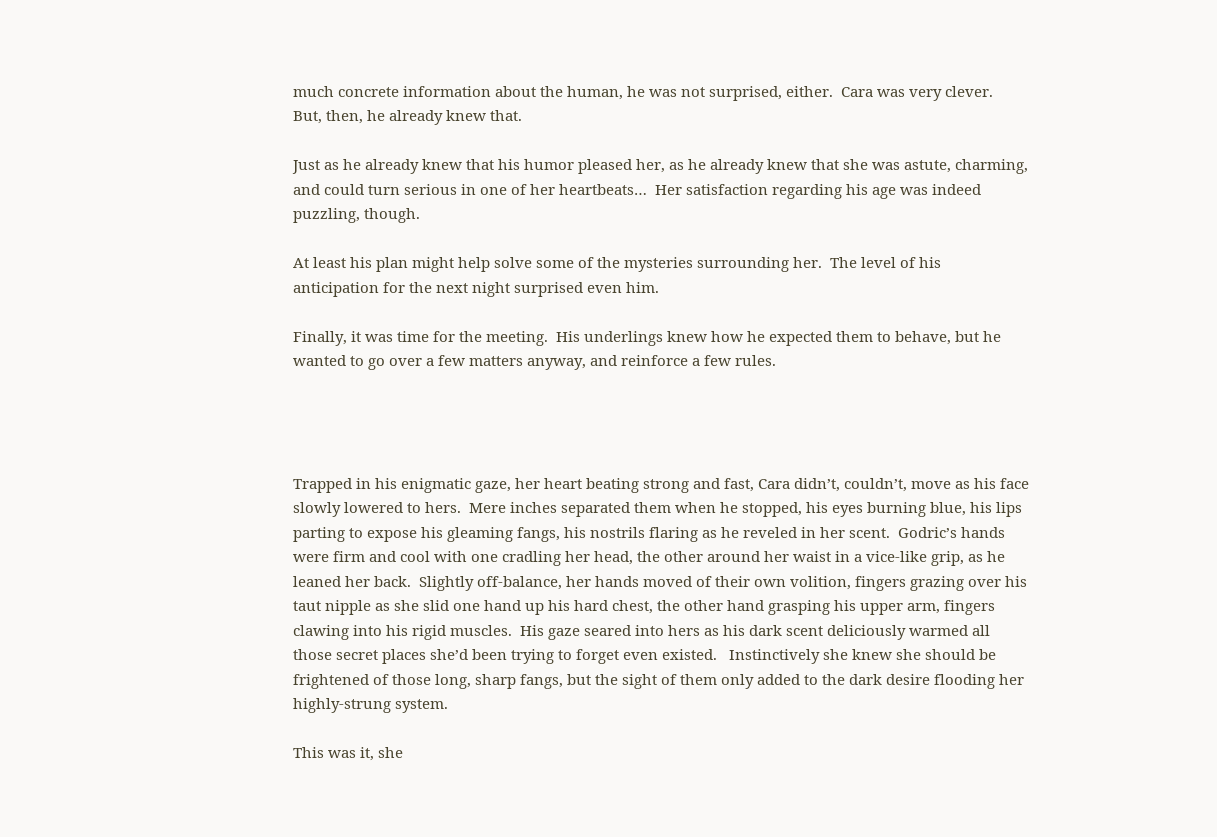much concrete information about the human, he was not surprised, either.  Cara was very clever.  But, then, he already knew that.

Just as he already knew that his humor pleased her, as he already knew that she was astute, charming, and could turn serious in one of her heartbeats…  Her satisfaction regarding his age was indeed puzzling, though.

At least his plan might help solve some of the mysteries surrounding her.  The level of his anticipation for the next night surprised even him.

Finally, it was time for the meeting.  His underlings knew how he expected them to behave, but he wanted to go over a few matters anyway, and reinforce a few rules.




Trapped in his enigmatic gaze, her heart beating strong and fast, Cara didn’t, couldn’t, move as his face slowly lowered to hers.  Mere inches separated them when he stopped, his eyes burning blue, his lips parting to expose his gleaming fangs, his nostrils flaring as he reveled in her scent.  Godric’s hands were firm and cool with one cradling her head, the other around her waist in a vice-like grip, as he leaned her back.  Slightly off-balance, her hands moved of their own volition, fingers grazing over his taut nipple as she slid one hand up his hard chest, the other hand grasping his upper arm, fingers clawing into his rigid muscles.  His gaze seared into hers as his dark scent deliciously warmed all those secret places she’d been trying to forget even existed.   Instinctively she knew she should be frightened of those long, sharp fangs, but the sight of them only added to the dark desire flooding her highly-strung system.

This was it, she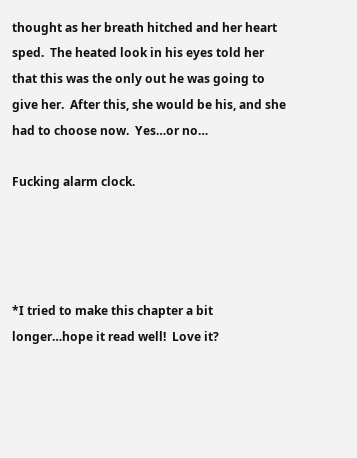thought as her breath hitched and her heart sped.  The heated look in his eyes told her that this was the only out he was going to give her.  After this, she would be his, and she had to choose now.  Yes…or no…

Fucking alarm clock.




*I tried to make this chapter a bit longer…hope it read well!  Love it?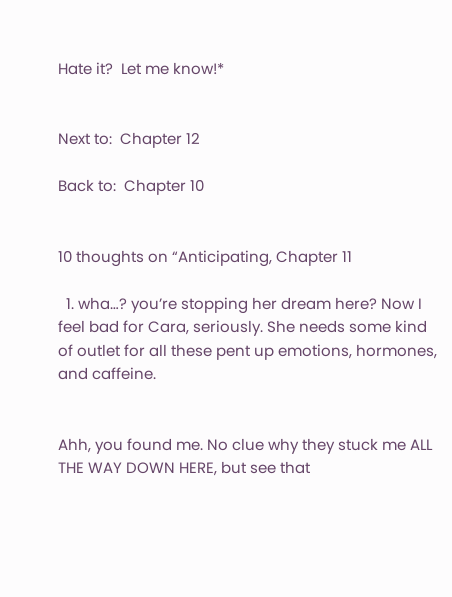Hate it?  Let me know!*


Next to:  Chapter 12

Back to:  Chapter 10


10 thoughts on “Anticipating, Chapter 11

  1. wha…? you’re stopping her dream here? Now I feel bad for Cara, seriously. She needs some kind of outlet for all these pent up emotions, hormones, and caffeine.


Ahh, you found me. No clue why they stuck me ALL THE WAY DOWN HERE, but see that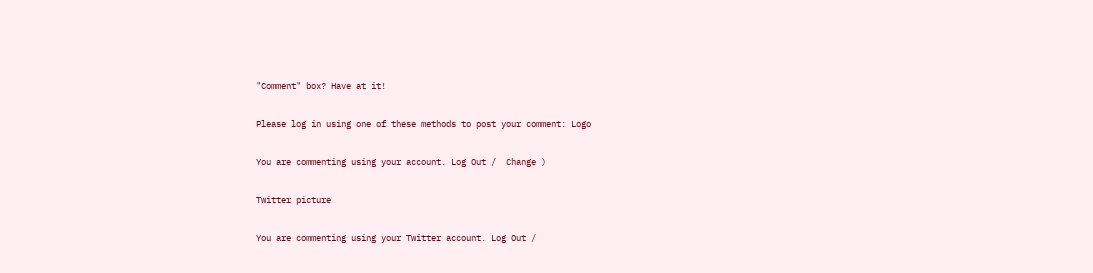"Comment" box? Have at it!

Please log in using one of these methods to post your comment: Logo

You are commenting using your account. Log Out /  Change )

Twitter picture

You are commenting using your Twitter account. Log Out /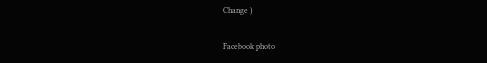Change )

Facebook photo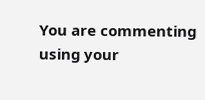You are commenting using your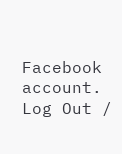Facebook account. Log Out /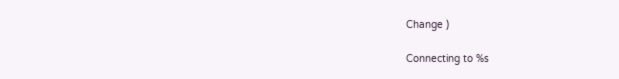Change )

Connecting to %s